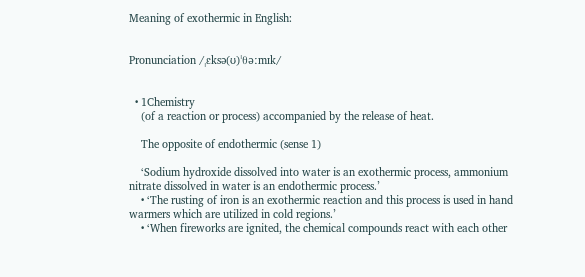Meaning of exothermic in English:


Pronunciation /ˌɛksə(ʊ)ˈθəːmɪk/


  • 1Chemistry
    (of a reaction or process) accompanied by the release of heat.

    The opposite of endothermic (sense 1)

    ‘Sodium hydroxide dissolved into water is an exothermic process, ammonium nitrate dissolved in water is an endothermic process.’
    • ‘The rusting of iron is an exothermic reaction and this process is used in hand warmers which are utilized in cold regions.’
    • ‘When fireworks are ignited, the chemical compounds react with each other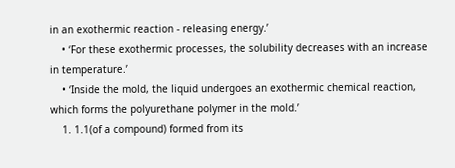in an exothermic reaction - releasing energy.’
    • ‘For these exothermic processes, the solubility decreases with an increase in temperature.’
    • ‘Inside the mold, the liquid undergoes an exothermic chemical reaction, which forms the polyurethane polymer in the mold.’
    1. 1.1(of a compound) formed from its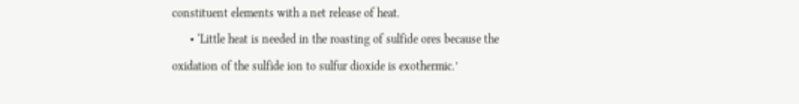constituent elements with a net release of heat.
      • ‘Little heat is needed in the roasting of sulfide ores because the oxidation of the sulfide ion to sulfur dioxide is exothermic.’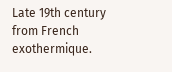Late 19th century from French exothermique.